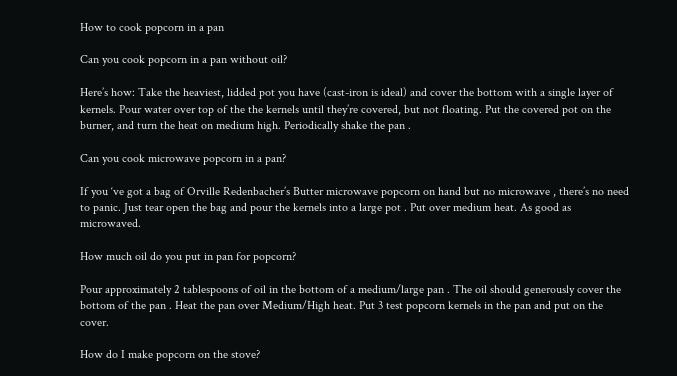How to cook popcorn in a pan

Can you cook popcorn in a pan without oil?

Here’s how: Take the heaviest, lidded pot you have (cast-iron is ideal) and cover the bottom with a single layer of kernels. Pour water over top of the the kernels until they’re covered, but not floating. Put the covered pot on the burner, and turn the heat on medium high. Periodically shake the pan .

Can you cook microwave popcorn in a pan?

If you ‘ve got a bag of Orville Redenbacher’s Butter microwave popcorn on hand but no microwave , there’s no need to panic. Just tear open the bag and pour the kernels into a large pot . Put over medium heat. As good as microwaved.

How much oil do you put in pan for popcorn?

Pour approximately 2 tablespoons of oil in the bottom of a medium/large pan . The oil should generously cover the bottom of the pan . Heat the pan over Medium/High heat. Put 3 test popcorn kernels in the pan and put on the cover.

How do I make popcorn on the stove?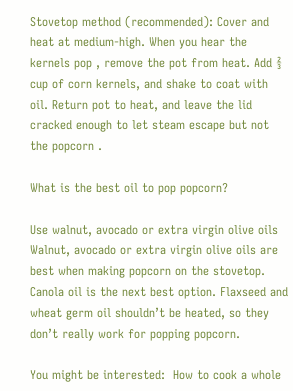Stovetop method (recommended): Cover and heat at medium-high. When you hear the kernels pop , remove the pot from heat. Add ⅔ cup of corn kernels, and shake to coat with oil. Return pot to heat, and leave the lid cracked enough to let steam escape but not the popcorn .

What is the best oil to pop popcorn?

Use walnut, avocado or extra virgin olive oils Walnut, avocado or extra virgin olive oils are best when making popcorn on the stovetop. Canola oil is the next best option. Flaxseed and wheat germ oil shouldn’t be heated, so they don’t really work for popping popcorn.

You might be interested:  How to cook a whole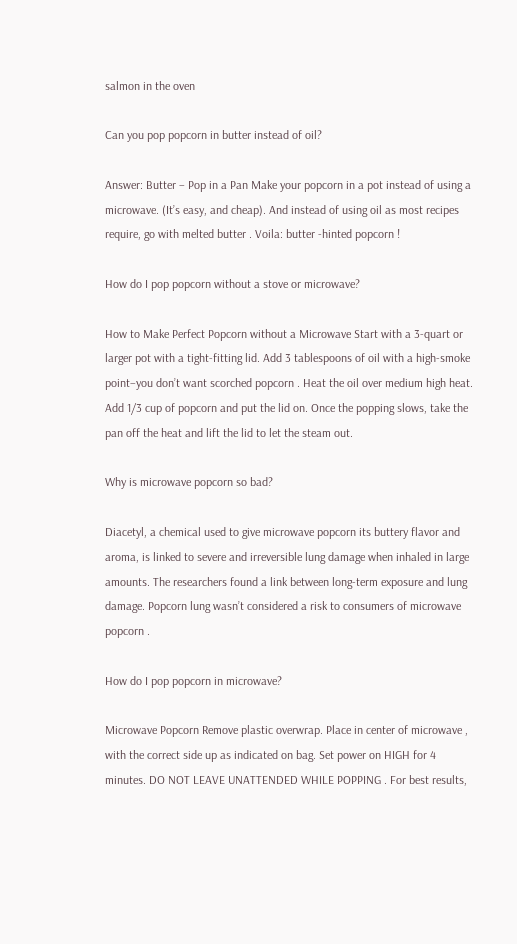salmon in the oven

Can you pop popcorn in butter instead of oil?

Answer: Butter – Pop in a Pan Make your popcorn in a pot instead of using a microwave. (It’s easy, and cheap). And instead of using oil as most recipes require, go with melted butter . Voila: butter -hinted popcorn !

How do I pop popcorn without a stove or microwave?

How to Make Perfect Popcorn without a Microwave Start with a 3-quart or larger pot with a tight-fitting lid. Add 3 tablespoons of oil with a high-smoke point–you don’t want scorched popcorn . Heat the oil over medium high heat. Add 1/3 cup of popcorn and put the lid on. Once the popping slows, take the pan off the heat and lift the lid to let the steam out.

Why is microwave popcorn so bad?

Diacetyl, a chemical used to give microwave popcorn its buttery flavor and aroma, is linked to severe and irreversible lung damage when inhaled in large amounts. The researchers found a link between long-term exposure and lung damage. Popcorn lung wasn’t considered a risk to consumers of microwave popcorn .

How do I pop popcorn in microwave?

Microwave Popcorn Remove plastic overwrap. Place in center of microwave , with the correct side up as indicated on bag. Set power on HIGH for 4 minutes. DO NOT LEAVE UNATTENDED WHILE POPPING . For best results,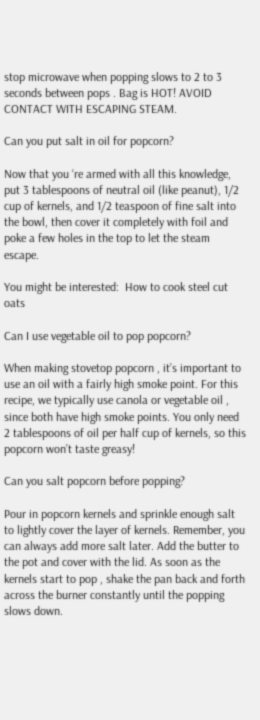stop microwave when popping slows to 2 to 3 seconds between pops . Bag is HOT! AVOID CONTACT WITH ESCAPING STEAM.

Can you put salt in oil for popcorn?

Now that you ‘re armed with all this knowledge, put 3 tablespoons of neutral oil (like peanut), 1/2 cup of kernels, and 1/2 teaspoon of fine salt into the bowl, then cover it completely with foil and poke a few holes in the top to let the steam escape.

You might be interested:  How to cook steel cut oats

Can I use vegetable oil to pop popcorn?

When making stovetop popcorn , it’s important to use an oil with a fairly high smoke point. For this recipe, we typically use canola or vegetable oil , since both have high smoke points. You only need 2 tablespoons of oil per half cup of kernels, so this popcorn won’t taste greasy!

Can you salt popcorn before popping?

Pour in popcorn kernels and sprinkle enough salt to lightly cover the layer of kernels. Remember, you can always add more salt later. Add the butter to the pot and cover with the lid. As soon as the kernels start to pop , shake the pan back and forth across the burner constantly until the popping slows down.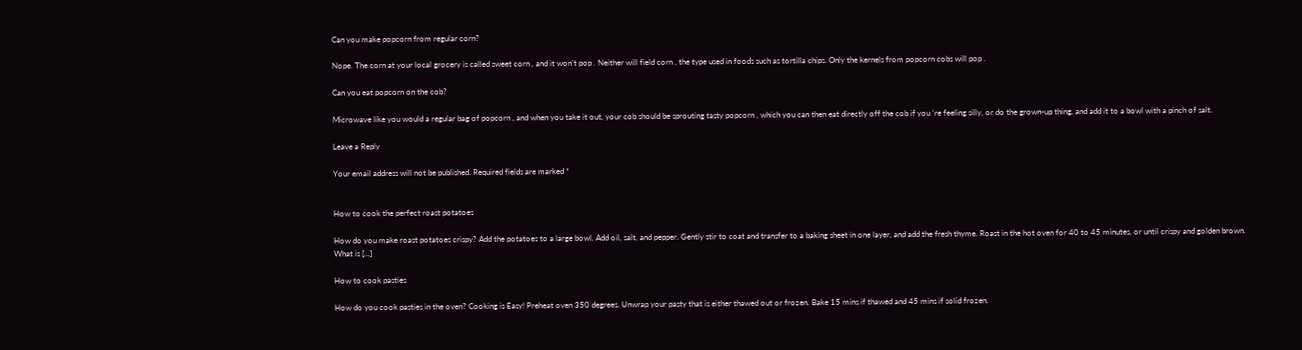Can you make popcorn from regular corn?

Nope. The corn at your local grocery is called sweet corn , and it won’t pop . Neither will field corn , the type used in foods such as tortilla chips. Only the kernels from popcorn cobs will pop .

Can you eat popcorn on the cob?

Microwave like you would a regular bag of popcorn , and when you take it out, your cob should be sprouting tasty popcorn , which you can then eat directly off the cob if you ‘re feeling silly, or do the grown-up thing, and add it to a bowl with a pinch of salt.

Leave a Reply

Your email address will not be published. Required fields are marked *


How to cook the perfect roast potatoes

How do you make roast potatoes crispy? Add the potatoes to a large bowl. Add oil, salt, and pepper. Gently stir to coat and transfer to a baking sheet in one layer, and add the fresh thyme. Roast in the hot oven for 40 to 45 minutes, or until crispy and golden brown. What is […]

How to cook pasties

How do you cook pasties in the oven? Cooking is Easy! Preheat oven 350 degrees. Unwrap your pasty that is either thawed out or frozen. Bake 15 mins if thawed and 45 mins if solid frozen.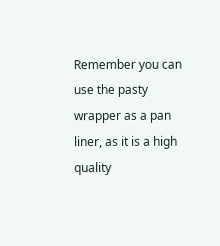Remember you can use the pasty wrapper as a pan liner, as it is a high quality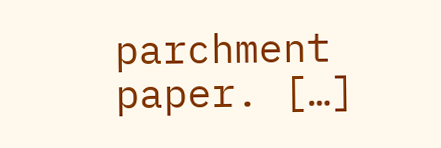parchment paper. […]